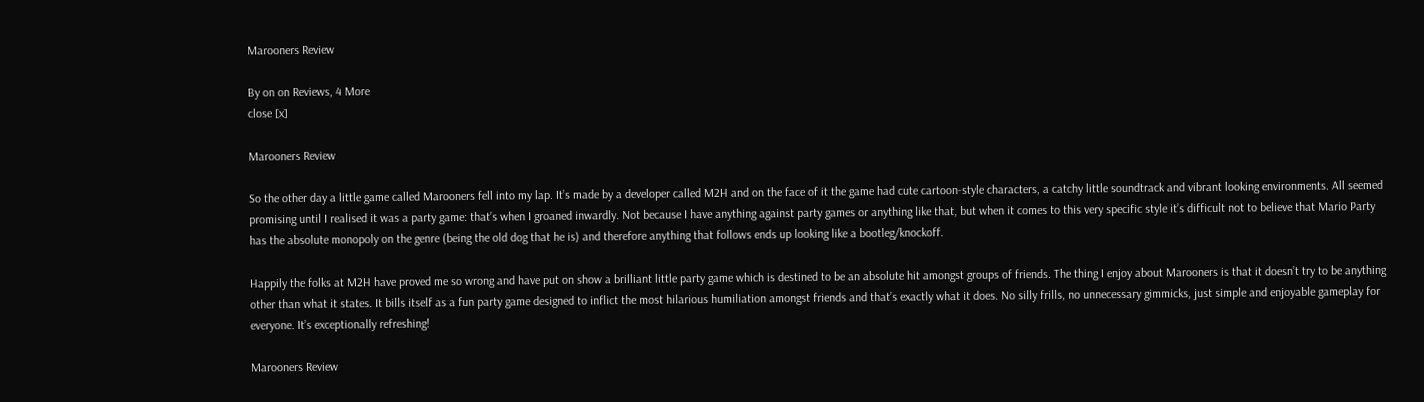Marooners Review

By on on Reviews, 4 More
close [x]

Marooners Review

So the other day a little game called Marooners fell into my lap. It’s made by a developer called M2H and on the face of it the game had cute cartoon-style characters, a catchy little soundtrack and vibrant looking environments. All seemed promising until I realised it was a party game: that’s when I groaned inwardly. Not because I have anything against party games or anything like that, but when it comes to this very specific style it’s difficult not to believe that Mario Party has the absolute monopoly on the genre (being the old dog that he is) and therefore anything that follows ends up looking like a bootleg/knockoff.

Happily the folks at M2H have proved me so wrong and have put on show a brilliant little party game which is destined to be an absolute hit amongst groups of friends. The thing I enjoy about Marooners is that it doesn’t try to be anything other than what it states. It bills itself as a fun party game designed to inflict the most hilarious humiliation amongst friends and that’s exactly what it does. No silly frills, no unnecessary gimmicks, just simple and enjoyable gameplay for everyone. It’s exceptionally refreshing!

Marooners Review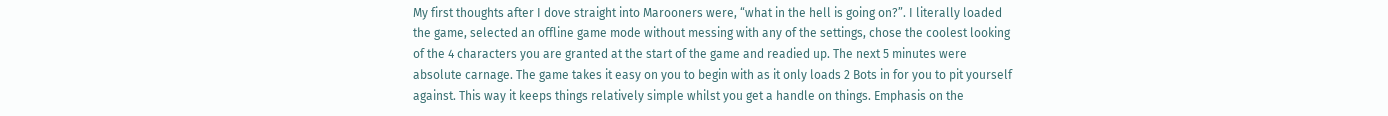My first thoughts after I dove straight into Marooners were, “what in the hell is going on?”. I literally loaded the game, selected an offline game mode without messing with any of the settings, chose the coolest looking of the 4 characters you are granted at the start of the game and readied up. The next 5 minutes were absolute carnage. The game takes it easy on you to begin with as it only loads 2 Bots in for you to pit yourself against. This way it keeps things relatively simple whilst you get a handle on things. Emphasis on the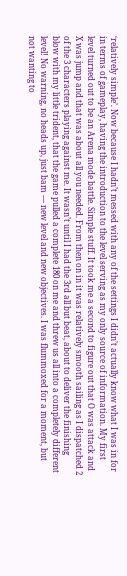‘relatively simple’. Now because I hadn’t messed with any of the settings I didn’t actually know what I was in for in terms of gameplay, having the introduction to the level serving as my only source of information. My first level turned out to be an Arena mode battle. Simple stuff. It took me a second to figure out that O was attack and X was jump and that was about all you needed. From then on in it was relatively smooth sailing as I dispatched 2 of the 3 characters playing against me. It wasn’t until I had the 3rd all but beat, about to deliver the finishing blow with my little trident, that the game pulled a complete 180 on me and threw us all into a completely different level! No warning, no heads up, just bam — new level and new objectives. I was flummoxed for a moment, but not wanting to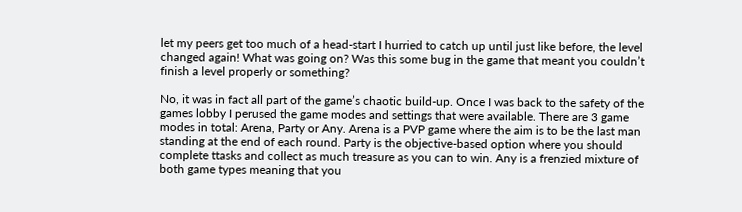let my peers get too much of a head-start I hurried to catch up until just like before, the level changed again! What was going on? Was this some bug in the game that meant you couldn’t finish a level properly or something?

No, it was in fact all part of the game’s chaotic build-up. Once I was back to the safety of the games lobby I perused the game modes and settings that were available. There are 3 game modes in total: Arena, Party or Any. Arena is a PVP game where the aim is to be the last man standing at the end of each round. Party is the objective-based option where you should complete ttasks and collect as much treasure as you can to win. Any is a frenzied mixture of both game types meaning that you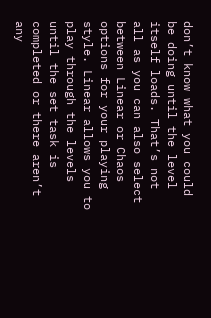don’t know what you could be doing until the level itself loads. That’s not all as you can also select between Linear or Chaos options for your playing style. Linear allows you to play through the levels until the set task is completed or there aren’t any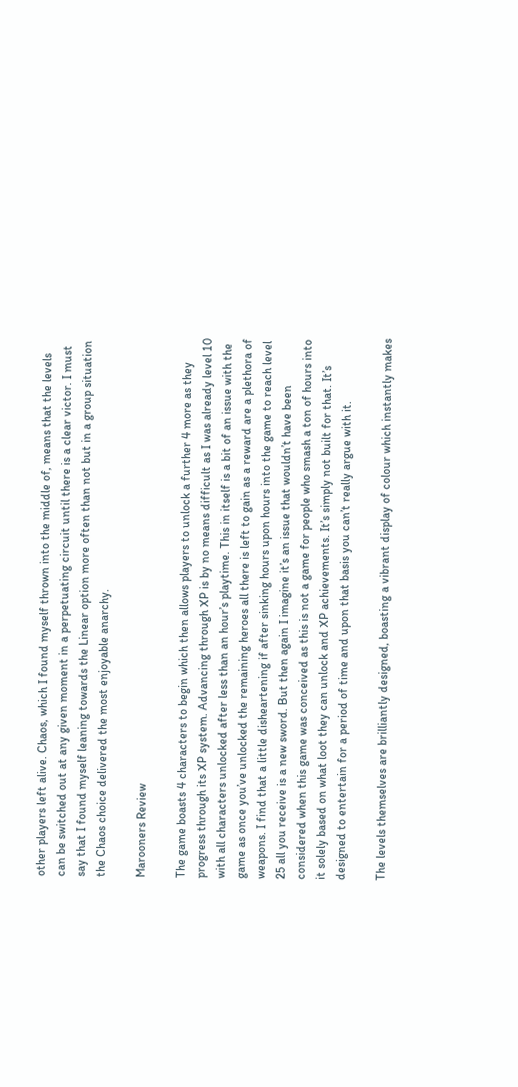other players left alive. Chaos, which I found myself thrown into the middle of, means that the levels can be switched out at any given moment in a perpetuating circuit until there is a clear victor. I must say that I found myself leaning towards the Linear option more often than not but in a group situation the Chaos choice delivered the most enjoyable anarchy.

Marooners Review

The game boasts 4 characters to begin which then allows players to unlock a further 4 more as they progress through its XP system. Advancing through XP is by no means difficult as I was already level 10 with all characters unlocked after less than an hour’s playtime. This in itself is a bit of an issue with the game as once you’ve unlocked the remaining heroes all there is left to gain as a reward are a plethora of weapons. I find that a little disheartening if after sinking hours upon hours into the game to reach level 25 all you receive is a new sword. But then again I imagine it’s an issue that wouldn’t have been considered when this game was conceived as this is not a game for people who smash a ton of hours into it solely based on what loot they can unlock and XP achievements. It’s simply not built for that. It’s designed to entertain for a period of time and upon that basis you can’t really argue with it.

The levels themselves are brilliantly designed, boasting a vibrant display of colour which instantly makes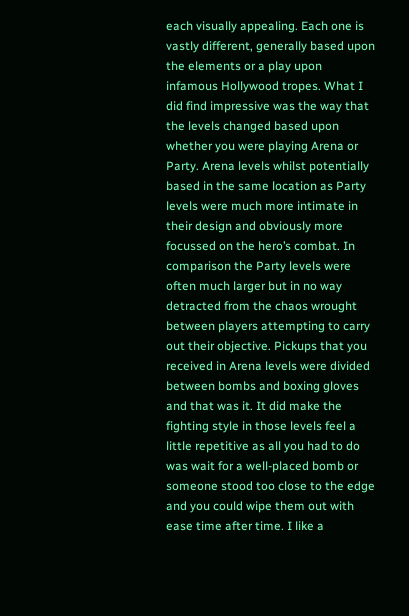each visually appealing. Each one is vastly different, generally based upon the elements or a play upon infamous Hollywood tropes. What I did find impressive was the way that the levels changed based upon whether you were playing Arena or Party. Arena levels whilst potentially based in the same location as Party levels were much more intimate in their design and obviously more focussed on the hero’s combat. In comparison the Party levels were often much larger but in no way detracted from the chaos wrought between players attempting to carry out their objective. Pickups that you received in Arena levels were divided between bombs and boxing gloves and that was it. It did make the fighting style in those levels feel a little repetitive as all you had to do was wait for a well-placed bomb or someone stood too close to the edge and you could wipe them out with ease time after time. I like a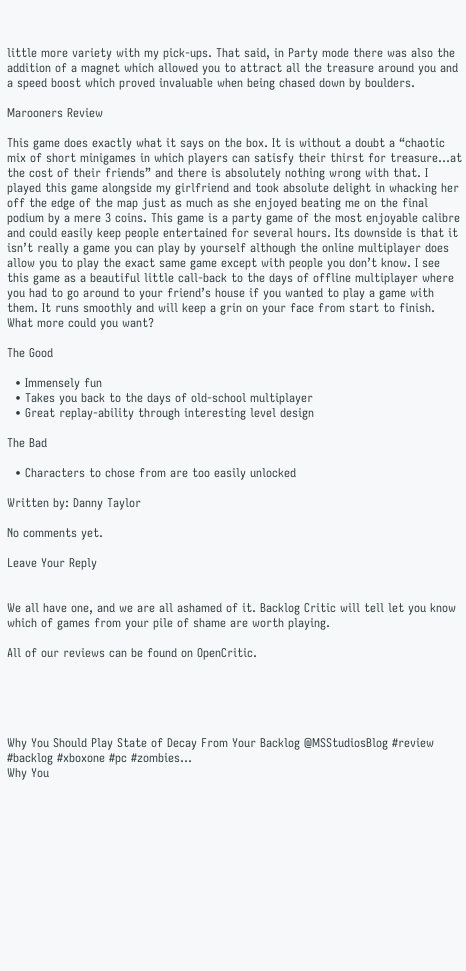little more variety with my pick-ups. That said, in Party mode there was also the addition of a magnet which allowed you to attract all the treasure around you and a speed boost which proved invaluable when being chased down by boulders.

Marooners Review

This game does exactly what it says on the box. It is without a doubt a “chaotic mix of short minigames in which players can satisfy their thirst for treasure…at the cost of their friends” and there is absolutely nothing wrong with that. I played this game alongside my girlfriend and took absolute delight in whacking her off the edge of the map just as much as she enjoyed beating me on the final podium by a mere 3 coins. This game is a party game of the most enjoyable calibre and could easily keep people entertained for several hours. Its downside is that it isn’t really a game you can play by yourself although the online multiplayer does allow you to play the exact same game except with people you don’t know. I see this game as a beautiful little call-back to the days of offline multiplayer where you had to go around to your friend’s house if you wanted to play a game with them. It runs smoothly and will keep a grin on your face from start to finish. What more could you want?

The Good

  • Immensely fun
  • Takes you back to the days of old-school multiplayer
  • Great replay-ability through interesting level design

The Bad

  • Characters to chose from are too easily unlocked

Written by: Danny Taylor

No comments yet.

Leave Your Reply


We all have one, and we are all ashamed of it. Backlog Critic will tell let you know which of games from your pile of shame are worth playing.

All of our reviews can be found on OpenCritic.





Why You Should Play State of Decay From Your Backlog @MSStudiosBlog #review #backlog #xboxone #pc #zombies…
Why You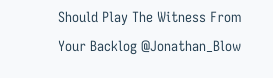Should Play The Witness From Your Backlog @Jonathan_Blow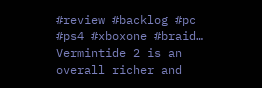#review #backlog #pc #ps4 #xboxone #braid…
Vermintide 2 is an overall richer and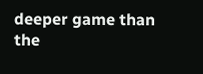deeper game than the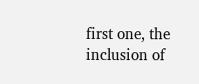first one, the inclusion of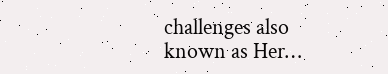challenges also known as Her…